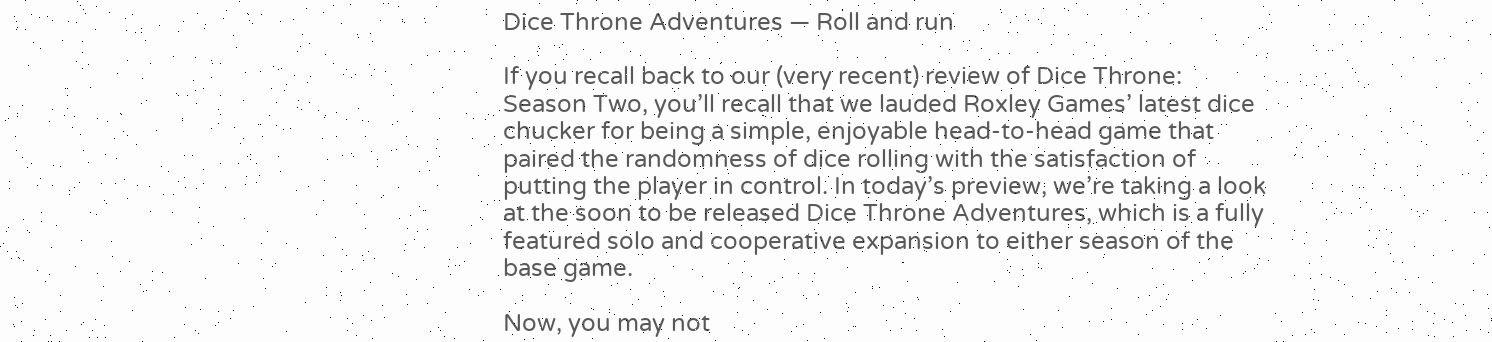Dice Throne Adventures — Roll and run

If you recall back to our (very recent) review of Dice Throne: Season Two, you’ll recall that we lauded Roxley Games’ latest dice chucker for being a simple, enjoyable head-to-head game that paired the randomness of dice rolling with the satisfaction of putting the player in control. In today’s preview, we’re taking a look at the soon to be released Dice Throne Adventures, which is a fully featured solo and cooperative expansion to either season of the base game.

Now, you may not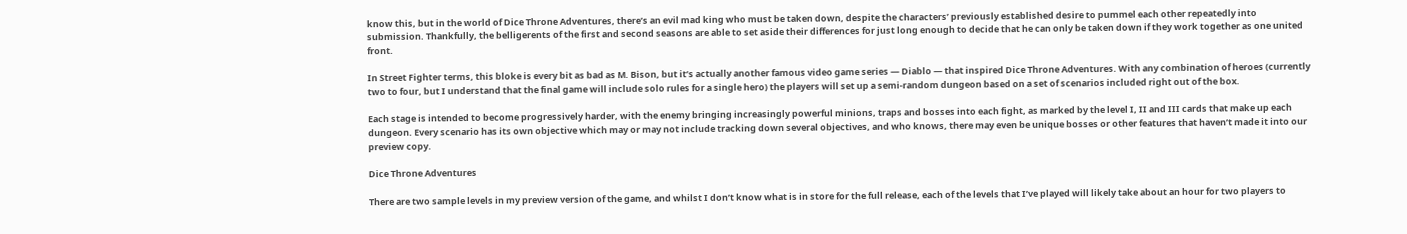know this, but in the world of Dice Throne Adventures, there’s an evil mad king who must be taken down, despite the characters’ previously established desire to pummel each other repeatedly into submission. Thankfully, the belligerents of the first and second seasons are able to set aside their differences for just long enough to decide that he can only be taken down if they work together as one united front.

In Street Fighter terms, this bloke is every bit as bad as M. Bison, but it’s actually another famous video game series — Diablo — that inspired Dice Throne Adventures. With any combination of heroes (currently two to four, but I understand that the final game will include solo rules for a single hero) the players will set up a semi-random dungeon based on a set of scenarios included right out of the box.

Each stage is intended to become progressively harder, with the enemy bringing increasingly powerful minions, traps and bosses into each fight, as marked by the level I, II and III cards that make up each dungeon. Every scenario has its own objective which may or may not include tracking down several objectives, and who knows, there may even be unique bosses or other features that haven’t made it into our preview copy.

Dice Throne Adventures

There are two sample levels in my preview version of the game, and whilst I don’t know what is in store for the full release, each of the levels that I’ve played will likely take about an hour for two players to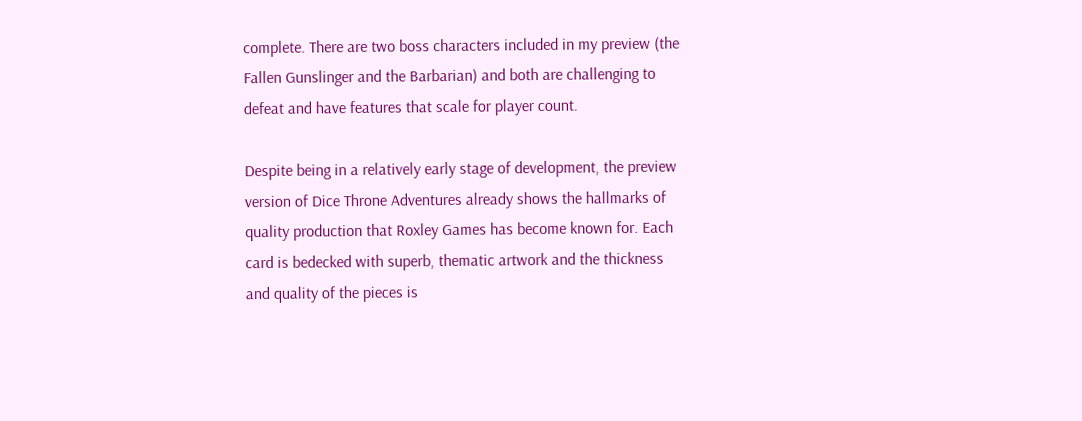complete. There are two boss characters included in my preview (the Fallen Gunslinger and the Barbarian) and both are challenging to defeat and have features that scale for player count.

Despite being in a relatively early stage of development, the preview version of Dice Throne Adventures already shows the hallmarks of quality production that Roxley Games has become known for. Each card is bedecked with superb, thematic artwork and the thickness and quality of the pieces is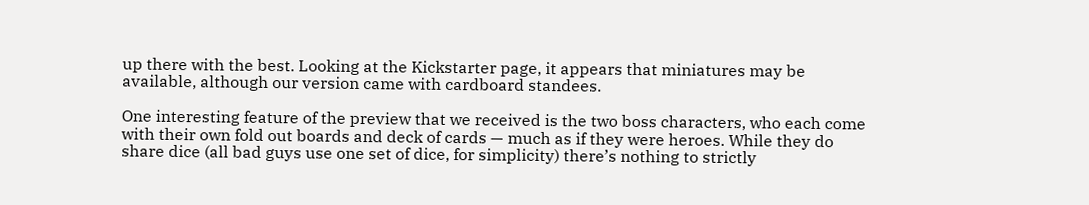up there with the best. Looking at the Kickstarter page, it appears that miniatures may be available, although our version came with cardboard standees.

One interesting feature of the preview that we received is the two boss characters, who each come with their own fold out boards and deck of cards — much as if they were heroes. While they do share dice (all bad guys use one set of dice, for simplicity) there’s nothing to strictly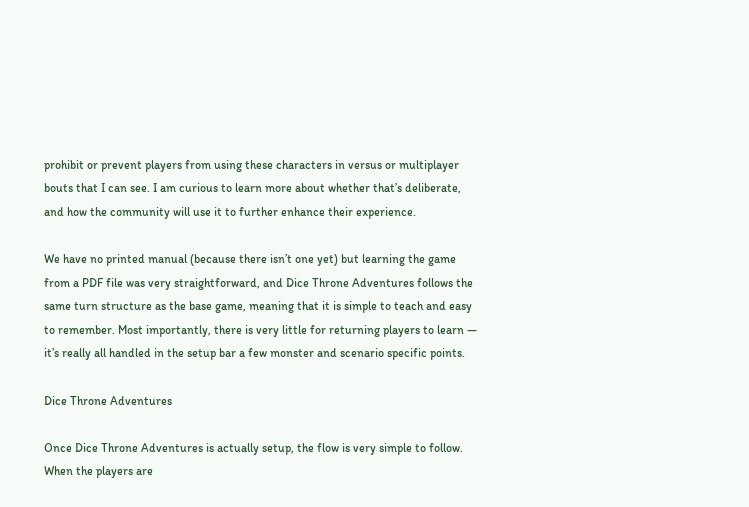prohibit or prevent players from using these characters in versus or multiplayer bouts that I can see. I am curious to learn more about whether that’s deliberate, and how the community will use it to further enhance their experience.

We have no printed manual (because there isn’t one yet) but learning the game from a PDF file was very straightforward, and Dice Throne Adventures follows the same turn structure as the base game, meaning that it is simple to teach and easy to remember. Most importantly, there is very little for returning players to learn — it’s really all handled in the setup bar a few monster and scenario specific points.

Dice Throne Adventures

Once Dice Throne Adventures is actually setup, the flow is very simple to follow. When the players are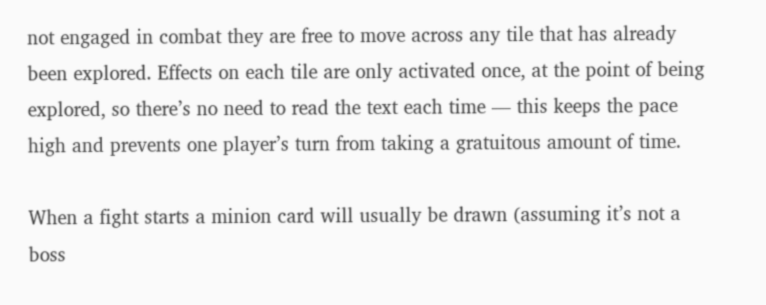not engaged in combat they are free to move across any tile that has already been explored. Effects on each tile are only activated once, at the point of being explored, so there’s no need to read the text each time — this keeps the pace high and prevents one player’s turn from taking a gratuitous amount of time.

When a fight starts a minion card will usually be drawn (assuming it’s not a boss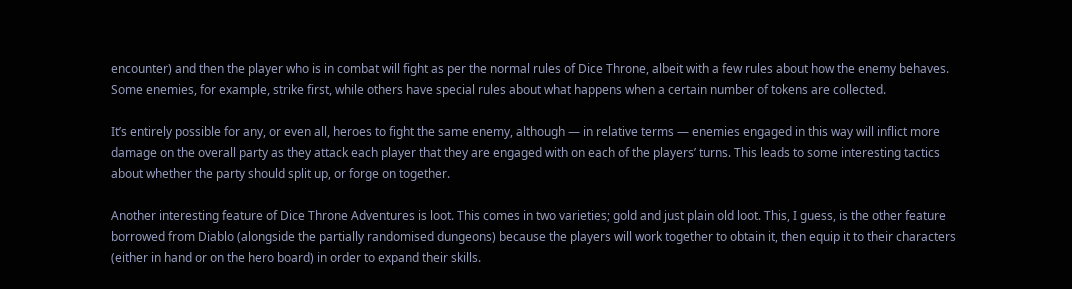encounter) and then the player who is in combat will fight as per the normal rules of Dice Throne, albeit with a few rules about how the enemy behaves. Some enemies, for example, strike first, while others have special rules about what happens when a certain number of tokens are collected.

It’s entirely possible for any, or even all, heroes to fight the same enemy, although — in relative terms — enemies engaged in this way will inflict more damage on the overall party as they attack each player that they are engaged with on each of the players’ turns. This leads to some interesting tactics about whether the party should split up, or forge on together.

Another interesting feature of Dice Throne Adventures is loot. This comes in two varieties; gold and just plain old loot. This, I guess, is the other feature borrowed from Diablo (alongside the partially randomised dungeons) because the players will work together to obtain it, then equip it to their characters (either in hand or on the hero board) in order to expand their skills.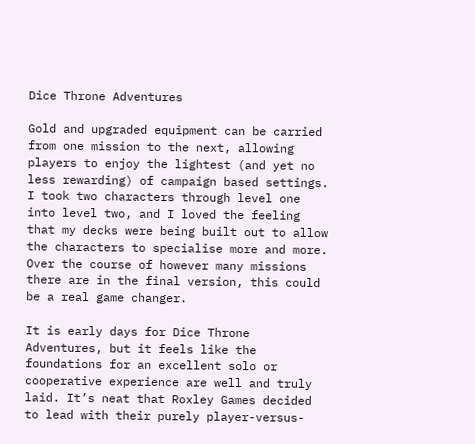Dice Throne Adventures

Gold and upgraded equipment can be carried from one mission to the next, allowing players to enjoy the lightest (and yet no less rewarding) of campaign based settings. I took two characters through level one into level two, and I loved the feeling that my decks were being built out to allow the characters to specialise more and more. Over the course of however many missions there are in the final version, this could be a real game changer.

It is early days for Dice Throne Adventures, but it feels like the foundations for an excellent solo or cooperative experience are well and truly laid. It’s neat that Roxley Games decided to lead with their purely player-versus-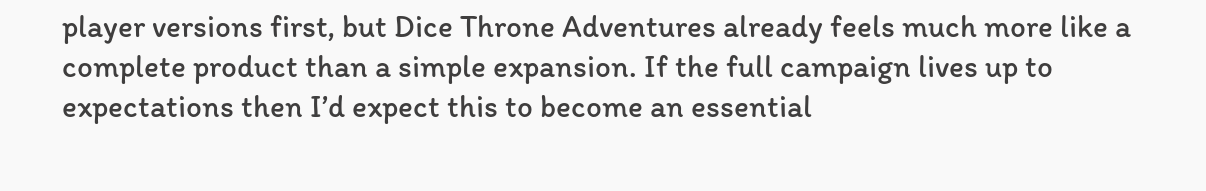player versions first, but Dice Throne Adventures already feels much more like a complete product than a simple expansion. If the full campaign lives up to expectations then I’d expect this to become an essential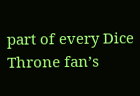part of every Dice Throne fan’s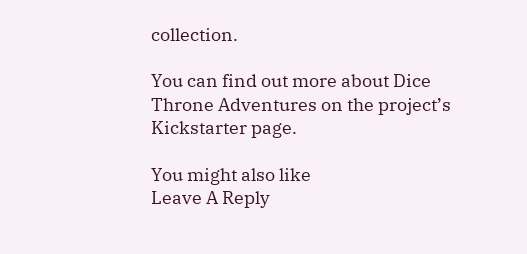collection.

You can find out more about Dice Throne Adventures on the project’s Kickstarter page.

You might also like
Leave A Reply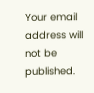Your email address will not be published.